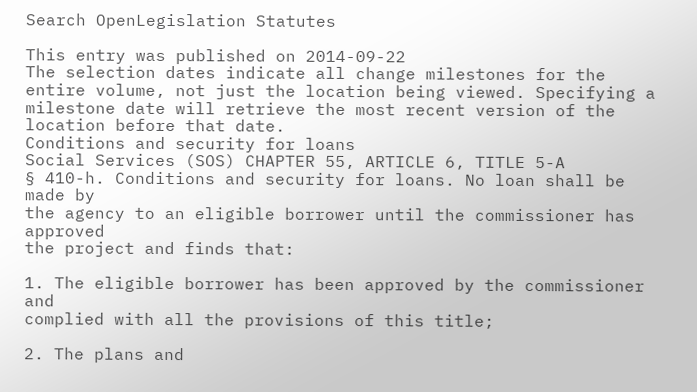Search OpenLegislation Statutes

This entry was published on 2014-09-22
The selection dates indicate all change milestones for the entire volume, not just the location being viewed. Specifying a milestone date will retrieve the most recent version of the location before that date.
Conditions and security for loans
Social Services (SOS) CHAPTER 55, ARTICLE 6, TITLE 5-A
§ 410-h. Conditions and security for loans. No loan shall be made by
the agency to an eligible borrower until the commissioner has approved
the project and finds that:

1. The eligible borrower has been approved by the commissioner and
complied with all the provisions of this title;

2. The plans and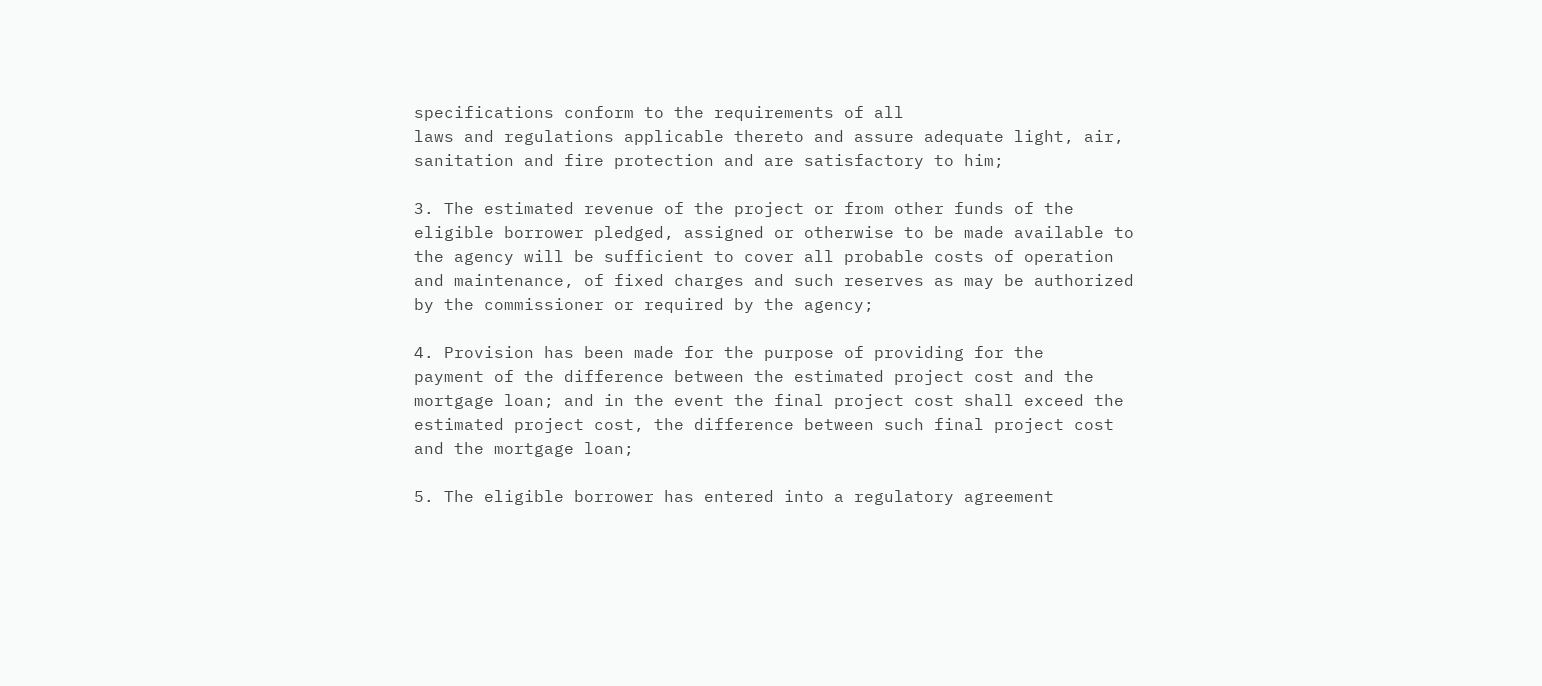specifications conform to the requirements of all
laws and regulations applicable thereto and assure adequate light, air,
sanitation and fire protection and are satisfactory to him;

3. The estimated revenue of the project or from other funds of the
eligible borrower pledged, assigned or otherwise to be made available to
the agency will be sufficient to cover all probable costs of operation
and maintenance, of fixed charges and such reserves as may be authorized
by the commissioner or required by the agency;

4. Provision has been made for the purpose of providing for the
payment of the difference between the estimated project cost and the
mortgage loan; and in the event the final project cost shall exceed the
estimated project cost, the difference between such final project cost
and the mortgage loan;

5. The eligible borrower has entered into a regulatory agreement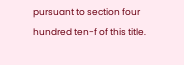pursuant to section four hundred ten-f of this title.